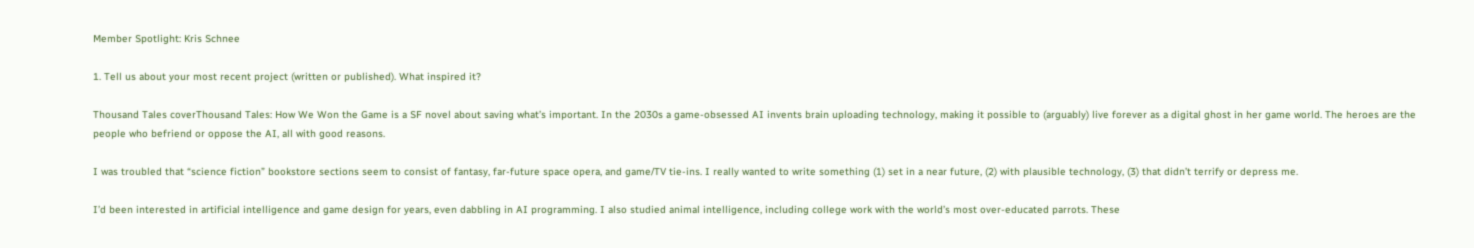Member Spotlight: Kris Schnee

1. Tell us about your most recent project (written or published). What inspired it?

Thousand Tales coverThousand Tales: How We Won the Game is a SF novel about saving what’s important. In the 2030s a game-obsessed AI invents brain uploading technology, making it possible to (arguably) live forever as a digital ghost in her game world. The heroes are the people who befriend or oppose the AI, all with good reasons.

I was troubled that “science fiction” bookstore sections seem to consist of fantasy, far-future space opera, and game/TV tie-ins. I really wanted to write something (1) set in a near future, (2) with plausible technology, (3) that didn’t terrify or depress me.

I’d been interested in artificial intelligence and game design for years, even dabbling in AI programming. I also studied animal intelligence, including college work with the world’s most over-educated parrots. These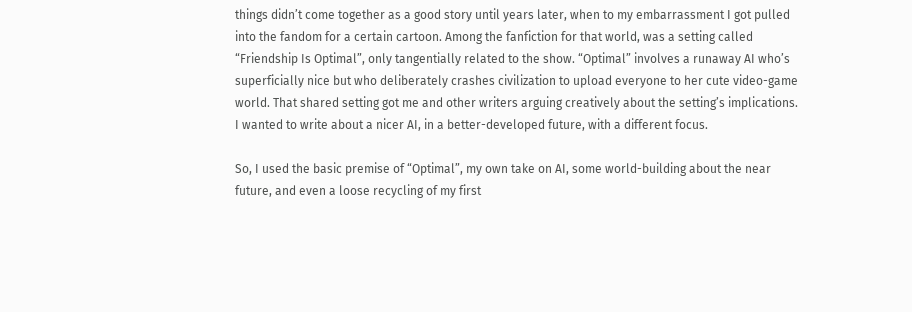things didn’t come together as a good story until years later, when to my embarrassment I got pulled into the fandom for a certain cartoon. Among the fanfiction for that world, was a setting called “Friendship Is Optimal”, only tangentially related to the show. “Optimal” involves a runaway AI who’s superficially nice but who deliberately crashes civilization to upload everyone to her cute video-game world. That shared setting got me and other writers arguing creatively about the setting’s implications. I wanted to write about a nicer AI, in a better-developed future, with a different focus.

So, I used the basic premise of “Optimal”, my own take on AI, some world-building about the near future, and even a loose recycling of my first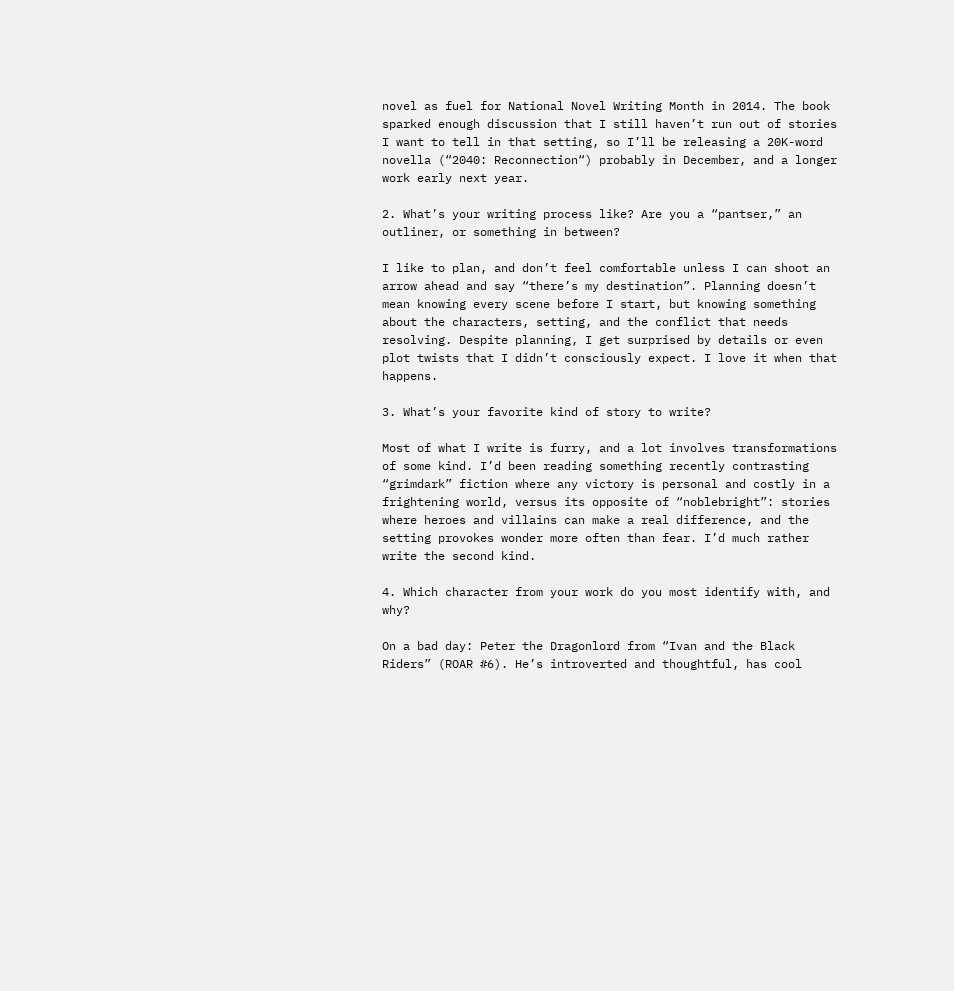novel as fuel for National Novel Writing Month in 2014. The book sparked enough discussion that I still haven’t run out of stories I want to tell in that setting, so I’ll be releasing a 20K-word novella (“2040: Reconnection“) probably in December, and a longer work early next year.

2. What’s your writing process like? Are you a “pantser,” an outliner, or something in between?

I like to plan, and don’t feel comfortable unless I can shoot an arrow ahead and say “there’s my destination”. Planning doesn’t mean knowing every scene before I start, but knowing something about the characters, setting, and the conflict that needs resolving. Despite planning, I get surprised by details or even plot twists that I didn’t consciously expect. I love it when that happens.

3. What’s your favorite kind of story to write?

Most of what I write is furry, and a lot involves transformations of some kind. I’d been reading something recently contrasting “grimdark” fiction where any victory is personal and costly in a frightening world, versus its opposite of “noblebright”: stories where heroes and villains can make a real difference, and the setting provokes wonder more often than fear. I’d much rather write the second kind.

4. Which character from your work do you most identify with, and why?

On a bad day: Peter the Dragonlord from “Ivan and the Black Riders” (ROAR #6). He’s introverted and thoughtful, has cool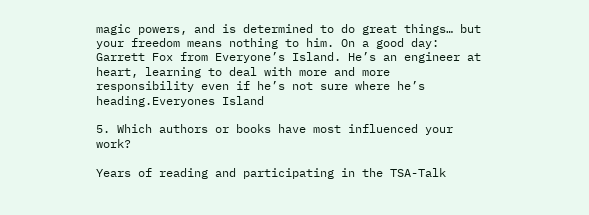magic powers, and is determined to do great things… but your freedom means nothing to him. On a good day: Garrett Fox from Everyone’s Island. He’s an engineer at heart, learning to deal with more and more responsibility even if he’s not sure where he’s heading.Everyones Island

5. Which authors or books have most influenced your work?

Years of reading and participating in the TSA-Talk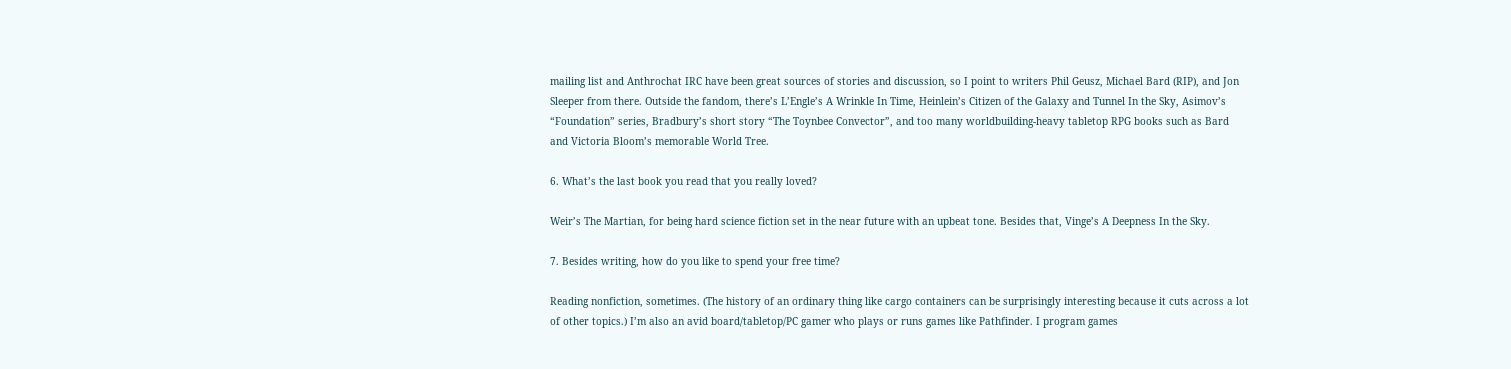mailing list and Anthrochat IRC have been great sources of stories and discussion, so I point to writers Phil Geusz, Michael Bard (RIP), and Jon Sleeper from there. Outside the fandom, there’s L’Engle’s A Wrinkle In Time, Heinlein’s Citizen of the Galaxy and Tunnel In the Sky, Asimov’s “Foundation” series, Bradbury’s short story “The Toynbee Convector”, and too many worldbuilding-heavy tabletop RPG books such as Bard and Victoria Bloom’s memorable World Tree.

6. What’s the last book you read that you really loved?

Weir’s The Martian, for being hard science fiction set in the near future with an upbeat tone. Besides that, Vinge’s A Deepness In the Sky.

7. Besides writing, how do you like to spend your free time?

Reading nonfiction, sometimes. (The history of an ordinary thing like cargo containers can be surprisingly interesting because it cuts across a lot of other topics.) I’m also an avid board/tabletop/PC gamer who plays or runs games like Pathfinder. I program games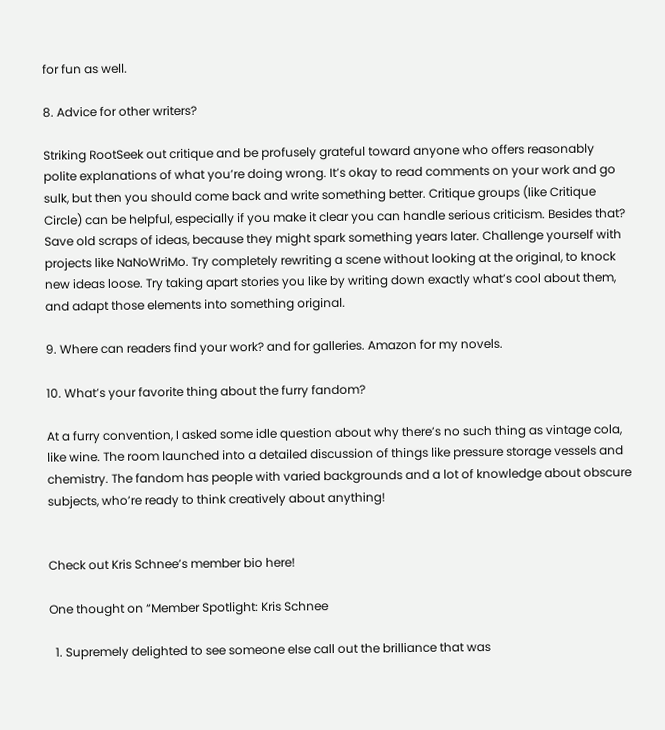for fun as well.

8. Advice for other writers?

Striking RootSeek out critique and be profusely grateful toward anyone who offers reasonably polite explanations of what you’re doing wrong. It’s okay to read comments on your work and go sulk, but then you should come back and write something better. Critique groups (like Critique Circle) can be helpful, especially if you make it clear you can handle serious criticism. Besides that? Save old scraps of ideas, because they might spark something years later. Challenge yourself with projects like NaNoWriMo. Try completely rewriting a scene without looking at the original, to knock new ideas loose. Try taking apart stories you like by writing down exactly what’s cool about them, and adapt those elements into something original.

9. Where can readers find your work? and for galleries. Amazon for my novels.

10. What’s your favorite thing about the furry fandom?

At a furry convention, I asked some idle question about why there’s no such thing as vintage cola, like wine. The room launched into a detailed discussion of things like pressure storage vessels and chemistry. The fandom has people with varied backgrounds and a lot of knowledge about obscure subjects, who’re ready to think creatively about anything!


Check out Kris Schnee’s member bio here!

One thought on “Member Spotlight: Kris Schnee

  1. Supremely delighted to see someone else call out the brilliance that was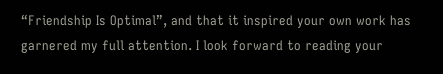“Friendship Is Optimal”, and that it inspired your own work has garnered my full attention. I look forward to reading your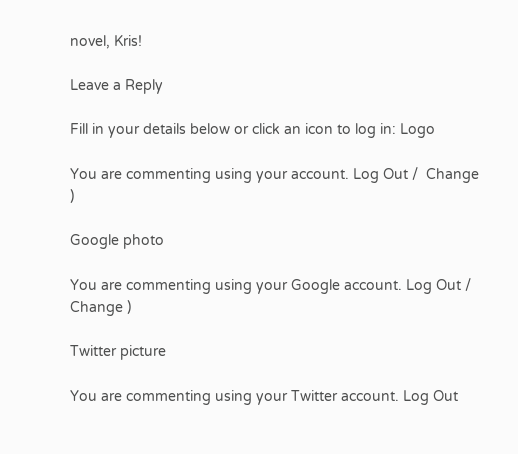novel, Kris!

Leave a Reply

Fill in your details below or click an icon to log in: Logo

You are commenting using your account. Log Out /  Change )

Google photo

You are commenting using your Google account. Log Out /  Change )

Twitter picture

You are commenting using your Twitter account. Log Out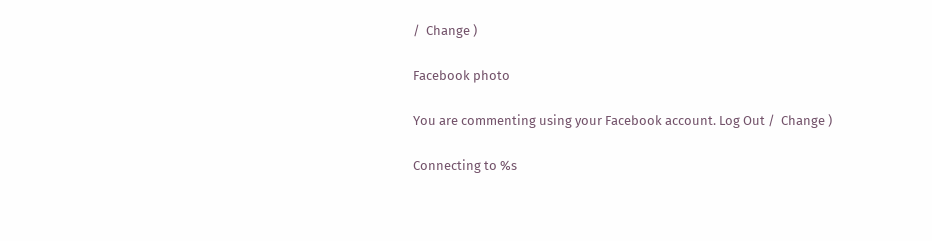/  Change )

Facebook photo

You are commenting using your Facebook account. Log Out /  Change )

Connecting to %s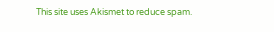This site uses Akismet to reduce spam.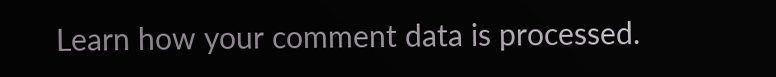Learn how your comment data is processed.